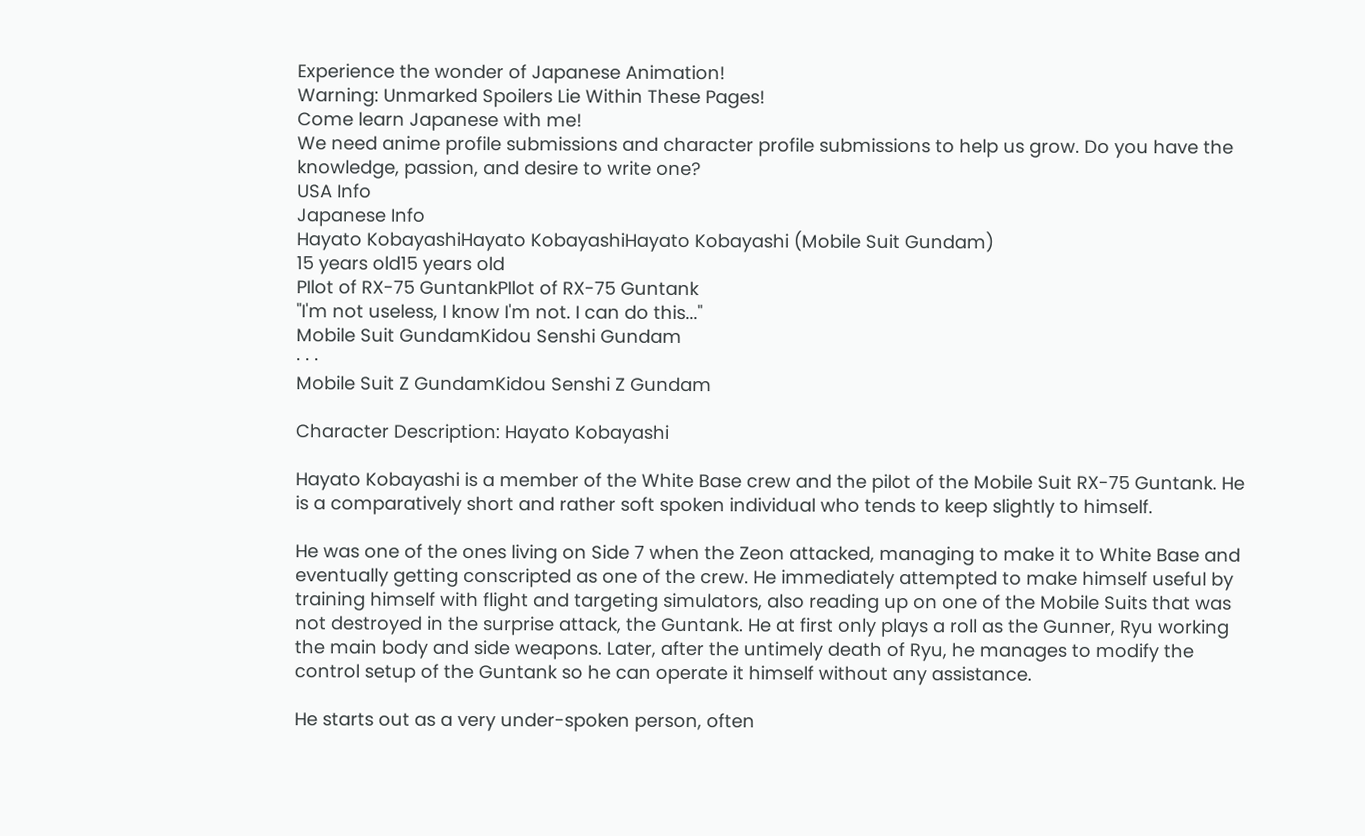Experience the wonder of Japanese Animation!
Warning: Unmarked Spoilers Lie Within These Pages!
Come learn Japanese with me!
We need anime profile submissions and character profile submissions to help us grow. Do you have the knowledge, passion, and desire to write one?
USA Info
Japanese Info
Hayato KobayashiHayato KobayashiHayato Kobayashi (Mobile Suit Gundam)
15 years old15 years old
PIlot of RX-75 GuntankPIlot of RX-75 Guntank
"I'm not useless, I know I'm not. I can do this..."
Mobile Suit GundamKidou Senshi Gundam
· · ·
Mobile Suit Z GundamKidou Senshi Z Gundam

Character Description: Hayato Kobayashi

Hayato Kobayashi is a member of the White Base crew and the pilot of the Mobile Suit RX-75 Guntank. He is a comparatively short and rather soft spoken individual who tends to keep slightly to himself.

He was one of the ones living on Side 7 when the Zeon attacked, managing to make it to White Base and eventually getting conscripted as one of the crew. He immediately attempted to make himself useful by training himself with flight and targeting simulators, also reading up on one of the Mobile Suits that was not destroyed in the surprise attack, the Guntank. He at first only plays a roll as the Gunner, Ryu working the main body and side weapons. Later, after the untimely death of Ryu, he manages to modify the control setup of the Guntank so he can operate it himself without any assistance.

He starts out as a very under-spoken person, often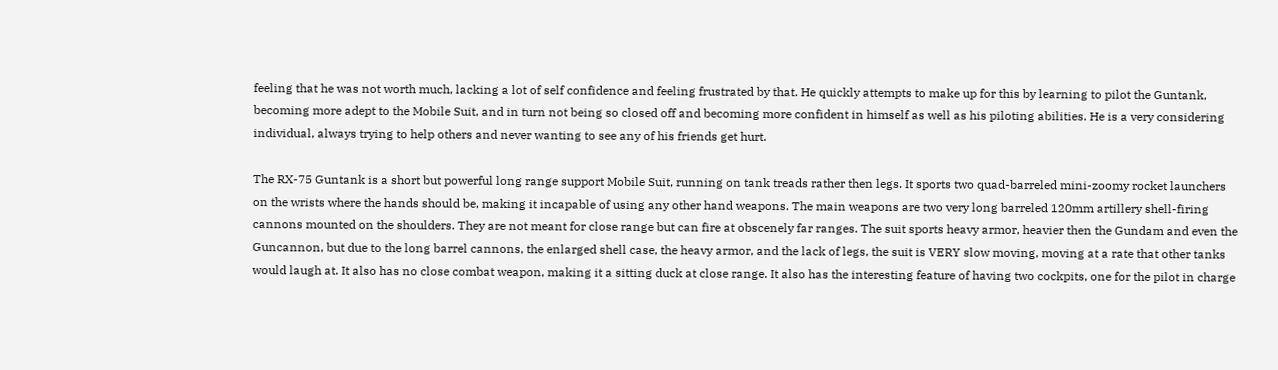feeling that he was not worth much, lacking a lot of self confidence and feeling frustrated by that. He quickly attempts to make up for this by learning to pilot the Guntank, becoming more adept to the Mobile Suit, and in turn not being so closed off and becoming more confident in himself as well as his piloting abilities. He is a very considering individual, always trying to help others and never wanting to see any of his friends get hurt.

The RX-75 Guntank is a short but powerful long range support Mobile Suit, running on tank treads rather then legs. It sports two quad-barreled mini-zoomy rocket launchers on the wrists where the hands should be, making it incapable of using any other hand weapons. The main weapons are two very long barreled 120mm artillery shell-firing cannons mounted on the shoulders. They are not meant for close range but can fire at obscenely far ranges. The suit sports heavy armor, heavier then the Gundam and even the Guncannon, but due to the long barrel cannons, the enlarged shell case, the heavy armor, and the lack of legs, the suit is VERY slow moving, moving at a rate that other tanks would laugh at. It also has no close combat weapon, making it a sitting duck at close range. It also has the interesting feature of having two cockpits, one for the pilot in charge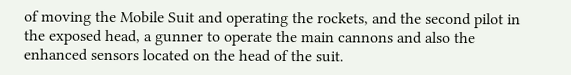of moving the Mobile Suit and operating the rockets, and the second pilot in the exposed head, a gunner to operate the main cannons and also the enhanced sensors located on the head of the suit.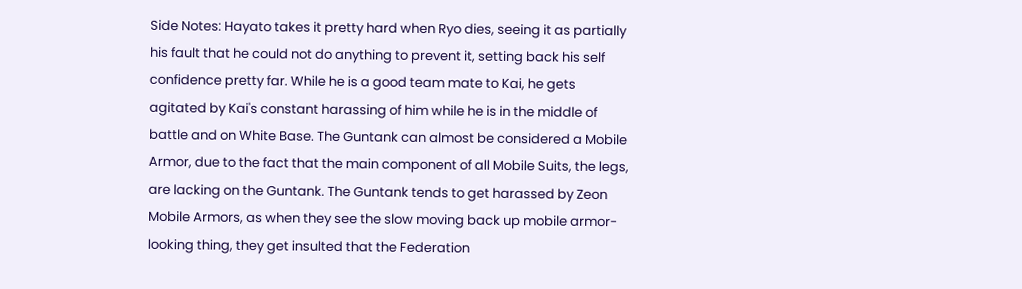Side Notes: Hayato takes it pretty hard when Ryo dies, seeing it as partially his fault that he could not do anything to prevent it, setting back his self confidence pretty far. While he is a good team mate to Kai, he gets agitated by Kai's constant harassing of him while he is in the middle of battle and on White Base. The Guntank can almost be considered a Mobile Armor, due to the fact that the main component of all Mobile Suits, the legs, are lacking on the Guntank. The Guntank tends to get harassed by Zeon Mobile Armors, as when they see the slow moving back up mobile armor-looking thing, they get insulted that the Federation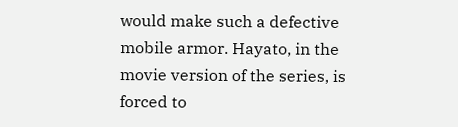would make such a defective mobile armor. Hayato, in the movie version of the series, is forced to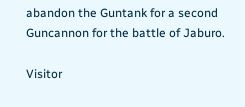abandon the Guntank for a second Guncannon for the battle of Jaburo.

Visitor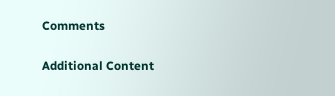Comments

Additional Content